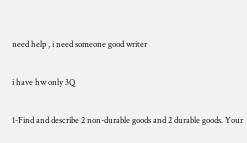need help , i need someone good writer

i have hw only 3Q

1-Find and describe 2 non-durable goods and 2 durable goods. Your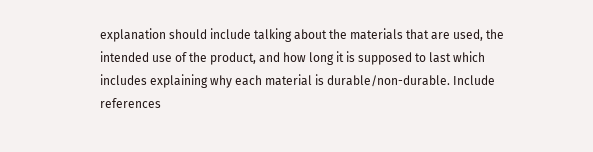explanation should include talking about the materials that are used, the intended use of the product, and how long it is supposed to last which includes explaining why each material is durable/non-durable. Include references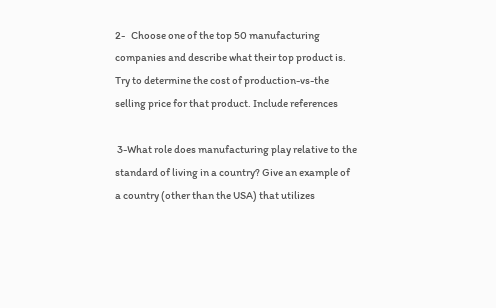2-   Choose one of the top 50 manufacturing companies and describe what their top product is. Try to determine the cost of production-vs-the selling price for that product. Include references

 3-What role does manufacturing play relative to the standard of living in a country? Give an example of a country (other than the USA) that utilizes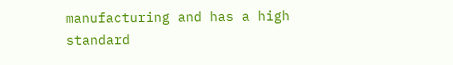manufacturing and has a high standard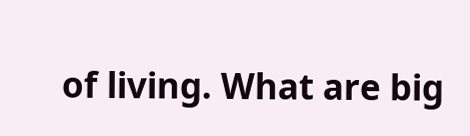of living. What are big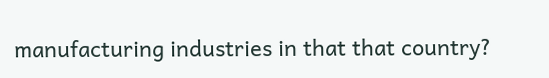manufacturing industries in that that country?